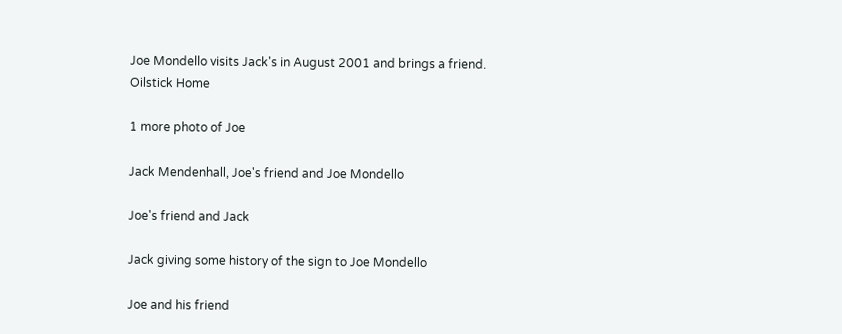Joe Mondello visits Jack's in August 2001 and brings a friend.
Oilstick Home

1 more photo of Joe

Jack Mendenhall, Joe's friend and Joe Mondello

Joe's friend and Jack

Jack giving some history of the sign to Joe Mondello

Joe and his friend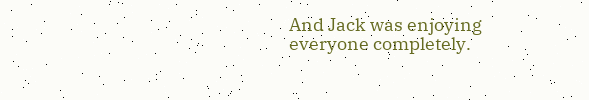And Jack was enjoying everyone completely.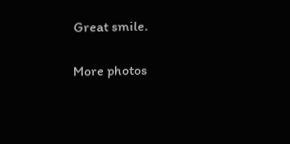Great smile.

More photos